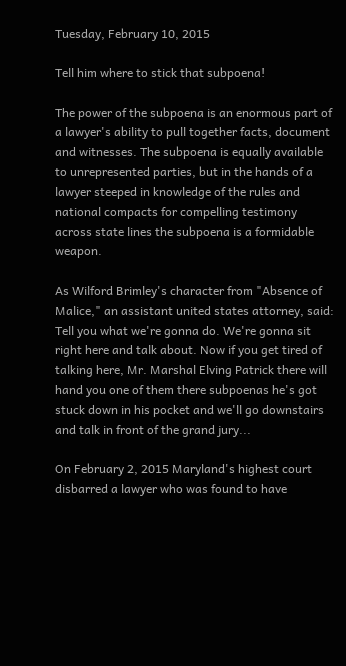Tuesday, February 10, 2015

Tell him where to stick that subpoena!

The power of the subpoena is an enormous part of a lawyer's ability to pull together facts, document and witnesses. The subpoena is equally available to unrepresented parties, but in the hands of a lawyer steeped in knowledge of the rules and national compacts for compelling testimony across state lines the subpoena is a formidable weapon.

As Wilford Brimley's character from "Absence of Malice," an assistant united states attorney, said:
Tell you what we're gonna do. We're gonna sit right here and talk about. Now if you get tired of talking here, Mr. Marshal Elving Patrick there will hand you one of them there subpoenas he's got stuck down in his pocket and we'll go downstairs and talk in front of the grand jury...

On February 2, 2015 Maryland's highest court disbarred a lawyer who was found to have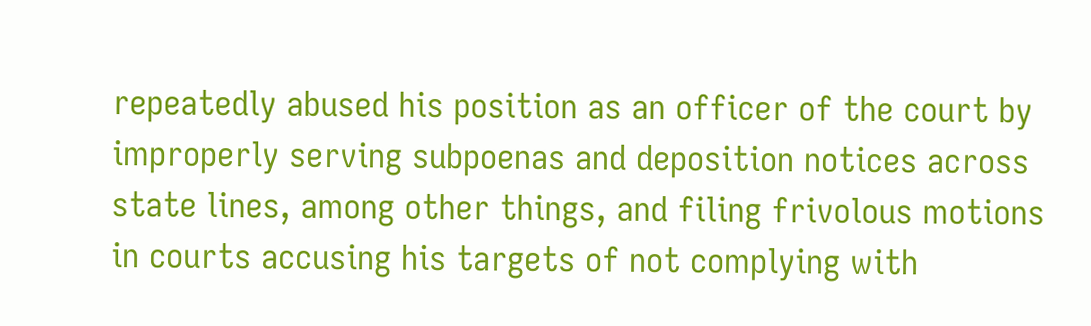repeatedly abused his position as an officer of the court by improperly serving subpoenas and deposition notices across state lines, among other things, and filing frivolous motions in courts accusing his targets of not complying with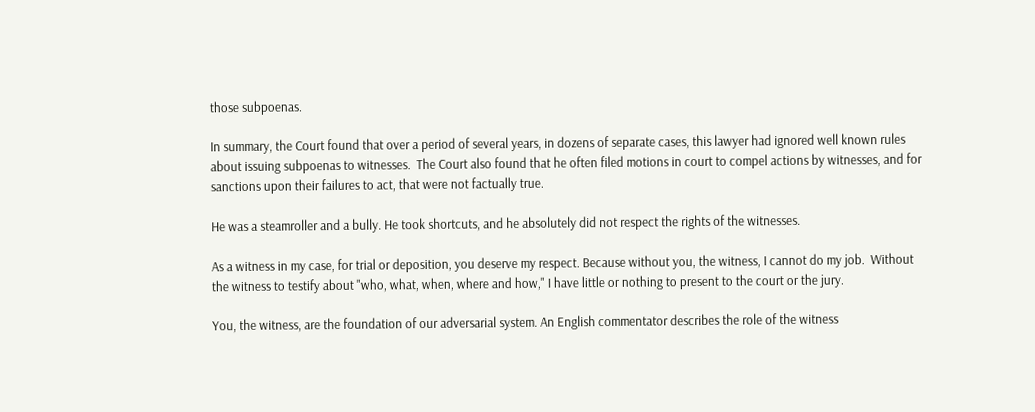those subpoenas.

In summary, the Court found that over a period of several years, in dozens of separate cases, this lawyer had ignored well known rules about issuing subpoenas to witnesses.  The Court also found that he often filed motions in court to compel actions by witnesses, and for sanctions upon their failures to act, that were not factually true.

He was a steamroller and a bully. He took shortcuts, and he absolutely did not respect the rights of the witnesses.

As a witness in my case, for trial or deposition, you deserve my respect. Because without you, the witness, I cannot do my job.  Without the witness to testify about "who, what, when, where and how," I have little or nothing to present to the court or the jury.

You, the witness, are the foundation of our adversarial system. An English commentator describes the role of the witness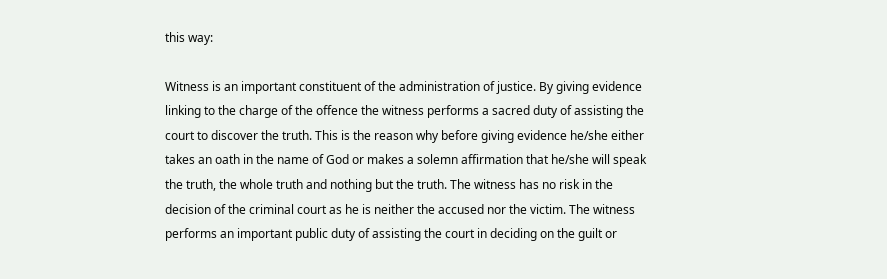this way:

Witness is an important constituent of the administration of justice. By giving evidence linking to the charge of the offence the witness performs a sacred duty of assisting the court to discover the truth. This is the reason why before giving evidence he/she either takes an oath in the name of God or makes a solemn affirmation that he/she will speak the truth, the whole truth and nothing but the truth. The witness has no risk in the decision of the criminal court as he is neither the accused nor the victim. The witness performs an important public duty of assisting the court in deciding on the guilt or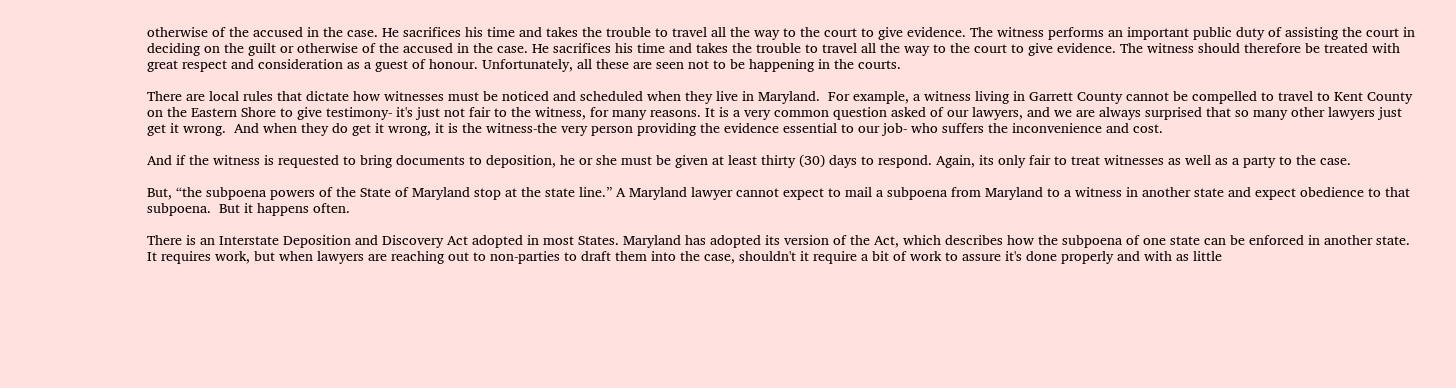otherwise of the accused in the case. He sacrifices his time and takes the trouble to travel all the way to the court to give evidence. The witness performs an important public duty of assisting the court in deciding on the guilt or otherwise of the accused in the case. He sacrifices his time and takes the trouble to travel all the way to the court to give evidence. The witness should therefore be treated with great respect and consideration as a guest of honour. Unfortunately, all these are seen not to be happening in the courts.

There are local rules that dictate how witnesses must be noticed and scheduled when they live in Maryland.  For example, a witness living in Garrett County cannot be compelled to travel to Kent County on the Eastern Shore to give testimony- it's just not fair to the witness, for many reasons. It is a very common question asked of our lawyers, and we are always surprised that so many other lawyers just get it wrong.  And when they do get it wrong, it is the witness-the very person providing the evidence essential to our job- who suffers the inconvenience and cost.

And if the witness is requested to bring documents to deposition, he or she must be given at least thirty (30) days to respond. Again, its only fair to treat witnesses as well as a party to the case.

But, “the subpoena powers of the State of Maryland stop at the state line.” A Maryland lawyer cannot expect to mail a subpoena from Maryland to a witness in another state and expect obedience to that subpoena.  But it happens often.

There is an Interstate Deposition and Discovery Act adopted in most States. Maryland has adopted its version of the Act, which describes how the subpoena of one state can be enforced in another state. It requires work, but when lawyers are reaching out to non-parties to draft them into the case, shouldn't it require a bit of work to assure it's done properly and with as little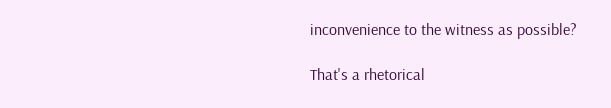inconvenience to the witness as possible?

That's a rhetorical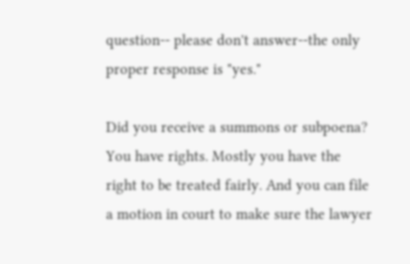question-- please don't answer--the only proper response is "yes."

Did you receive a summons or subpoena? You have rights. Mostly you have the right to be treated fairly. And you can file a motion in court to make sure the lawyer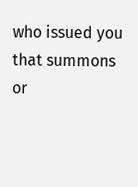who issued you that summons or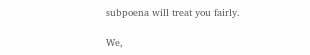subpoena will treat you fairly.

We,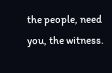the people, need you, the witness.